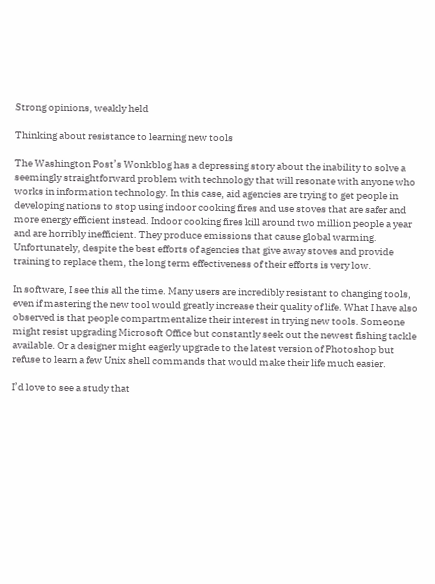Strong opinions, weakly held

Thinking about resistance to learning new tools

The Washington Post’s Wonkblog has a depressing story about the inability to solve a seemingly straightforward problem with technology that will resonate with anyone who works in information technology. In this case, aid agencies are trying to get people in developing nations to stop using indoor cooking fires and use stoves that are safer and more energy efficient instead. Indoor cooking fires kill around two million people a year and are horribly inefficient. They produce emissions that cause global warming. Unfortunately, despite the best efforts of agencies that give away stoves and provide training to replace them, the long term effectiveness of their efforts is very low.

In software, I see this all the time. Many users are incredibly resistant to changing tools, even if mastering the new tool would greatly increase their quality of life. What I have also observed is that people compartmentalize their interest in trying new tools. Someone might resist upgrading Microsoft Office but constantly seek out the newest fishing tackle available. Or a designer might eagerly upgrade to the latest version of Photoshop but refuse to learn a few Unix shell commands that would make their life much easier.

I’d love to see a study that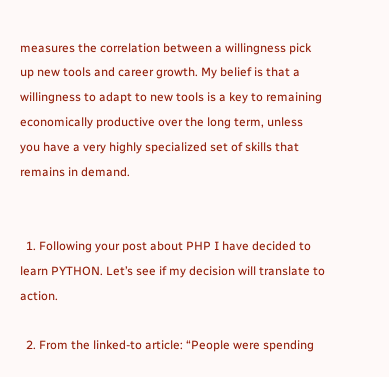measures the correlation between a willingness pick up new tools and career growth. My belief is that a willingness to adapt to new tools is a key to remaining economically productive over the long term, unless you have a very highly specialized set of skills that remains in demand.


  1. Following your post about PHP I have decided to learn PYTHON. Let’s see if my decision will translate to action.

  2. From the linked-to article: “People were spending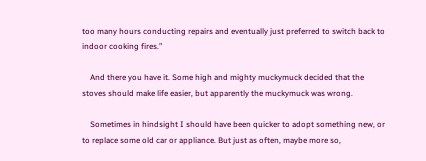too many hours conducting repairs and eventually just preferred to switch back to indoor cooking fires.”

    And there you have it. Some high and mighty muckymuck decided that the stoves should make life easier, but apparently the muckymuck was wrong.

    Sometimes in hindsight I should have been quicker to adopt something new, or to replace some old car or appliance. But just as often, maybe more so,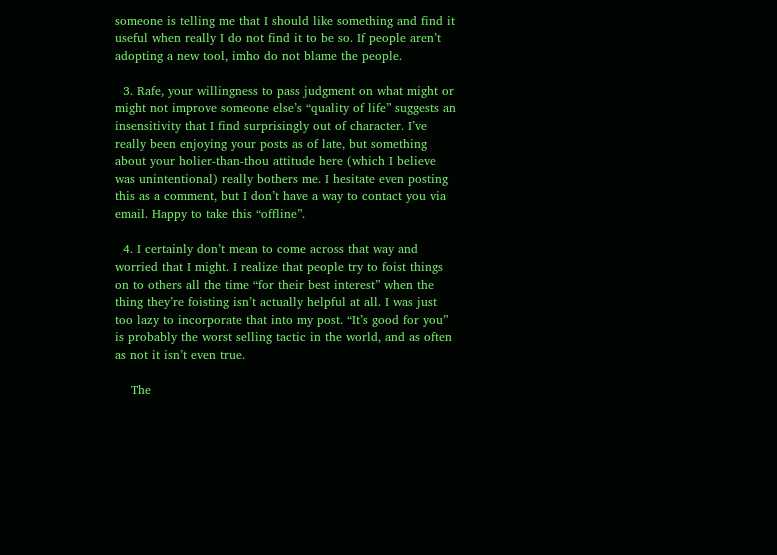someone is telling me that I should like something and find it useful when really I do not find it to be so. If people aren’t adopting a new tool, imho do not blame the people.

  3. Rafe, your willingness to pass judgment on what might or might not improve someone else’s “quality of life” suggests an insensitivity that I find surprisingly out of character. I’ve really been enjoying your posts as of late, but something about your holier-than-thou attitude here (which I believe was unintentional) really bothers me. I hesitate even posting this as a comment, but I don’t have a way to contact you via email. Happy to take this “offline”.

  4. I certainly don’t mean to come across that way and worried that I might. I realize that people try to foist things on to others all the time “for their best interest” when the thing they’re foisting isn’t actually helpful at all. I was just too lazy to incorporate that into my post. “It’s good for you” is probably the worst selling tactic in the world, and as often as not it isn’t even true.

    The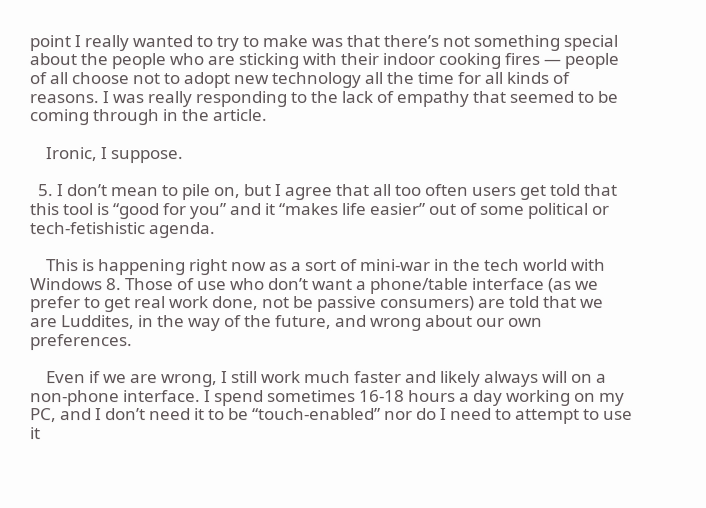point I really wanted to try to make was that there’s not something special about the people who are sticking with their indoor cooking fires — people of all choose not to adopt new technology all the time for all kinds of reasons. I was really responding to the lack of empathy that seemed to be coming through in the article.

    Ironic, I suppose.

  5. I don’t mean to pile on, but I agree that all too often users get told that this tool is “good for you” and it “makes life easier” out of some political or tech-fetishistic agenda.

    This is happening right now as a sort of mini-war in the tech world with Windows 8. Those of use who don’t want a phone/table interface (as we prefer to get real work done, not be passive consumers) are told that we are Luddites, in the way of the future, and wrong about our own preferences.

    Even if we are wrong, I still work much faster and likely always will on a non-phone interface. I spend sometimes 16-18 hours a day working on my PC, and I don’t need it to be “touch-enabled” nor do I need to attempt to use it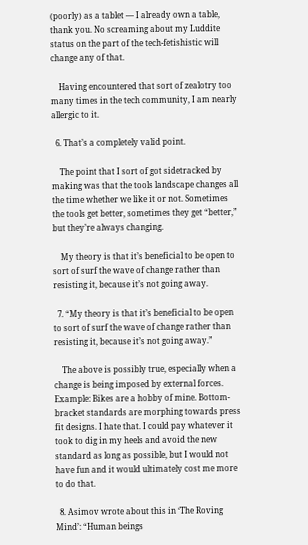(poorly) as a tablet — I already own a table, thank you. No screaming about my Luddite status on the part of the tech-fetishistic will change any of that.

    Having encountered that sort of zealotry too many times in the tech community, I am nearly allergic to it.

  6. That’s a completely valid point.

    The point that I sort of got sidetracked by making was that the tools landscape changes all the time whether we like it or not. Sometimes the tools get better, sometimes they get “better,” but they’re always changing.

    My theory is that it’s beneficial to be open to sort of surf the wave of change rather than resisting it, because it’s not going away.

  7. “My theory is that it’s beneficial to be open to sort of surf the wave of change rather than resisting it, because it’s not going away.”

    The above is possibly true, especially when a change is being imposed by external forces. Example: Bikes are a hobby of mine. Bottom-bracket standards are morphing towards press fit designs. I hate that. I could pay whatever it took to dig in my heels and avoid the new standard as long as possible, but I would not have fun and it would ultimately cost me more to do that.

  8. Asimov wrote about this in ‘The Roving Mind’: “Human beings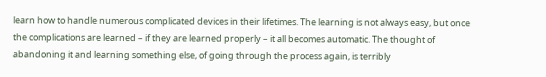learn how to handle numerous complicated devices in their lifetimes. The learning is not always easy, but once the complications are learned – if they are learned properly – it all becomes automatic. The thought of abandoning it and learning something else, of going through the process again, is terribly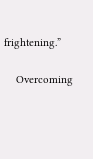frightening.”

    Overcoming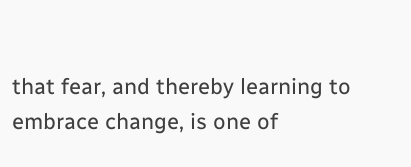that fear, and thereby learning to embrace change, is one of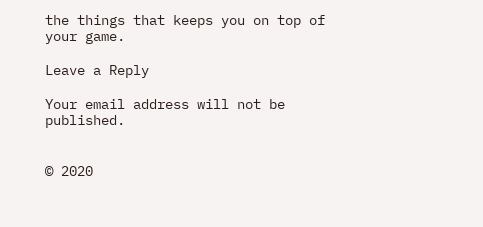the things that keeps you on top of your game.

Leave a Reply

Your email address will not be published.


© 2020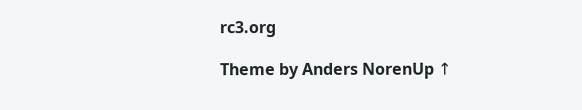rc3.org

Theme by Anders NorenUp ↑